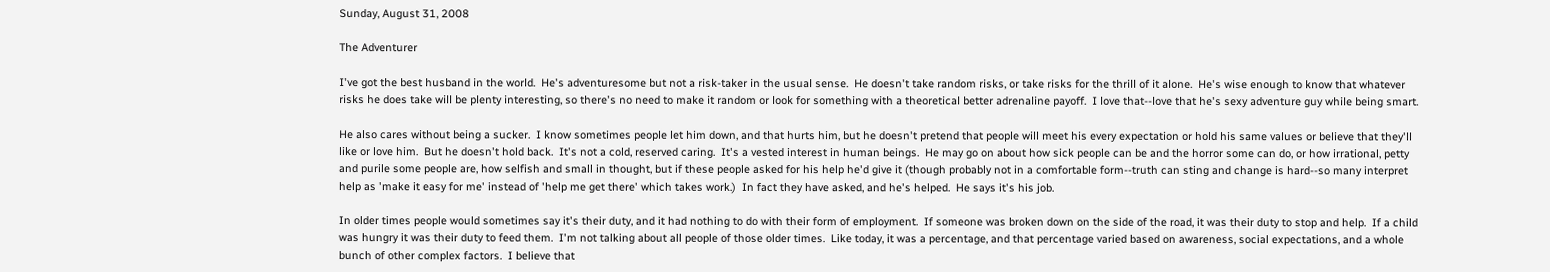Sunday, August 31, 2008

The Adventurer

I've got the best husband in the world.  He's adventuresome but not a risk-taker in the usual sense.  He doesn't take random risks, or take risks for the thrill of it alone.  He's wise enough to know that whatever risks he does take will be plenty interesting, so there's no need to make it random or look for something with a theoretical better adrenaline payoff.  I love that--love that he's sexy adventure guy while being smart.

He also cares without being a sucker.  I know sometimes people let him down, and that hurts him, but he doesn't pretend that people will meet his every expectation or hold his same values or believe that they'll like or love him.  But he doesn't hold back.  It's not a cold, reserved caring.  It's a vested interest in human beings.  He may go on about how sick people can be and the horror some can do, or how irrational, petty and purile some people are, how selfish and small in thought, but if these people asked for his help he'd give it (though probably not in a comfortable form--truth can sting and change is hard--so many interpret help as 'make it easy for me' instead of 'help me get there' which takes work.)  In fact they have asked, and he's helped.  He says it's his job.

In older times people would sometimes say it's their duty, and it had nothing to do with their form of employment.  If someone was broken down on the side of the road, it was their duty to stop and help.  If a child was hungry it was their duty to feed them.  I'm not talking about all people of those older times.  Like today, it was a percentage, and that percentage varied based on awareness, social expectations, and a whole bunch of other complex factors.  I believe that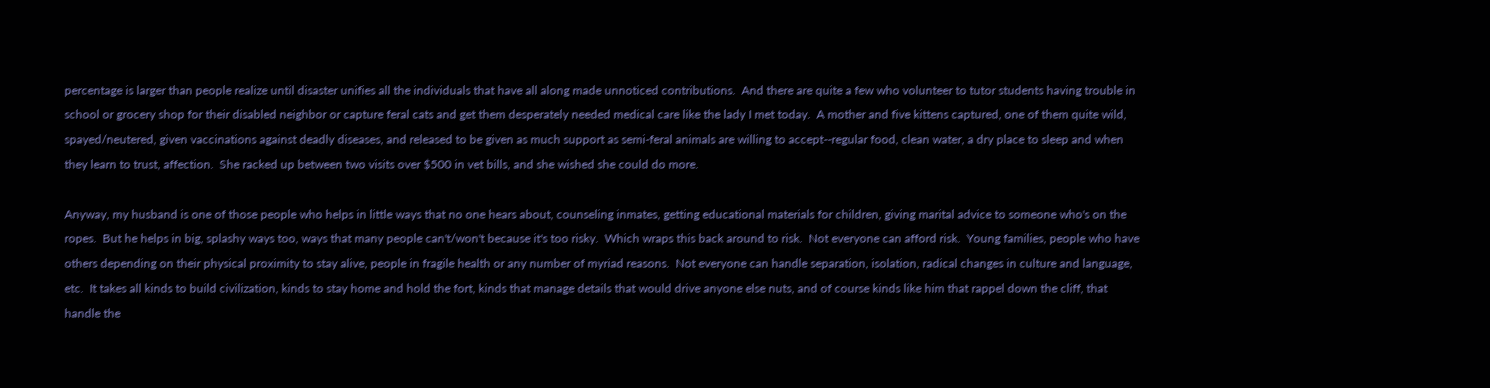percentage is larger than people realize until disaster unifies all the individuals that have all along made unnoticed contributions.  And there are quite a few who volunteer to tutor students having trouble in school or grocery shop for their disabled neighbor or capture feral cats and get them desperately needed medical care like the lady I met today.  A mother and five kittens captured, one of them quite wild, spayed/neutered, given vaccinations against deadly diseases, and released to be given as much support as semi-feral animals are willing to accept--regular food, clean water, a dry place to sleep and when they learn to trust, affection.  She racked up between two visits over $500 in vet bills, and she wished she could do more.

Anyway, my husband is one of those people who helps in little ways that no one hears about, counseling inmates, getting educational materials for children, giving marital advice to someone who's on the ropes.  But he helps in big, splashy ways too, ways that many people can't/won't because it's too risky.  Which wraps this back around to risk.  Not everyone can afford risk.  Young families, people who have others depending on their physical proximity to stay alive, people in fragile health or any number of myriad reasons.  Not everyone can handle separation, isolation, radical changes in culture and language, etc.  It takes all kinds to build civilization, kinds to stay home and hold the fort, kinds that manage details that would drive anyone else nuts, and of course kinds like him that rappel down the cliff, that handle the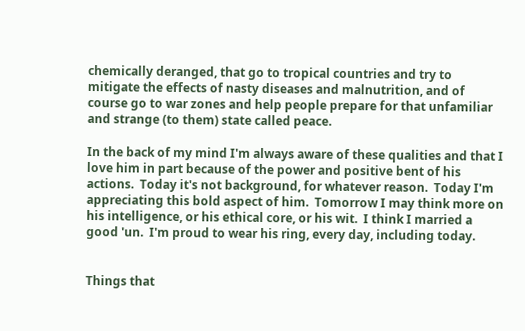chemically deranged, that go to tropical countries and try to mitigate the effects of nasty diseases and malnutrition, and of course go to war zones and help people prepare for that unfamiliar and strange (to them) state called peace.

In the back of my mind I'm always aware of these qualities and that I love him in part because of the power and positive bent of his actions.  Today it's not background, for whatever reason.  Today I'm appreciating this bold aspect of him.  Tomorrow I may think more on his intelligence, or his ethical core, or his wit.  I think I married a good 'un.  I'm proud to wear his ring, every day, including today.


Things that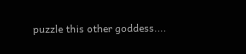puzzle this other goddess....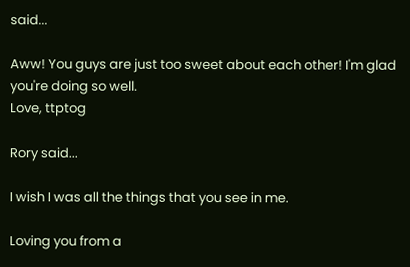said...

Aww! You guys are just too sweet about each other! I'm glad you're doing so well.
Love, ttptog

Rory said...

I wish I was all the things that you see in me.

Loving you from a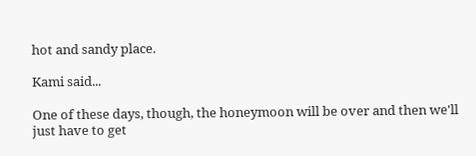hot and sandy place.

Kami said...

One of these days, though, the honeymoon will be over and then we'll just have to get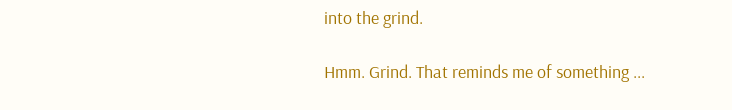into the grind.

Hmm. Grind. That reminds me of something ...